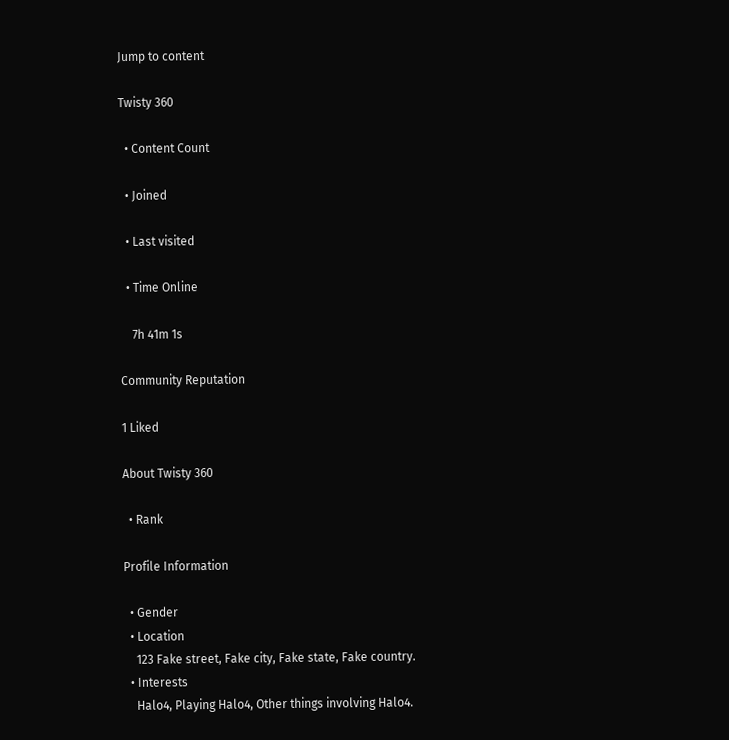Jump to content

Twisty 360

  • Content Count

  • Joined

  • Last visited

  • Time Online

    7h 41m 1s

Community Reputation

1 Liked

About Twisty 360

  • Rank

Profile Information

  • Gender
  • Location
    123 Fake street, Fake city, Fake state, Fake country.
  • Interests
    Halo4, Playing Halo4, Other things involving Halo4.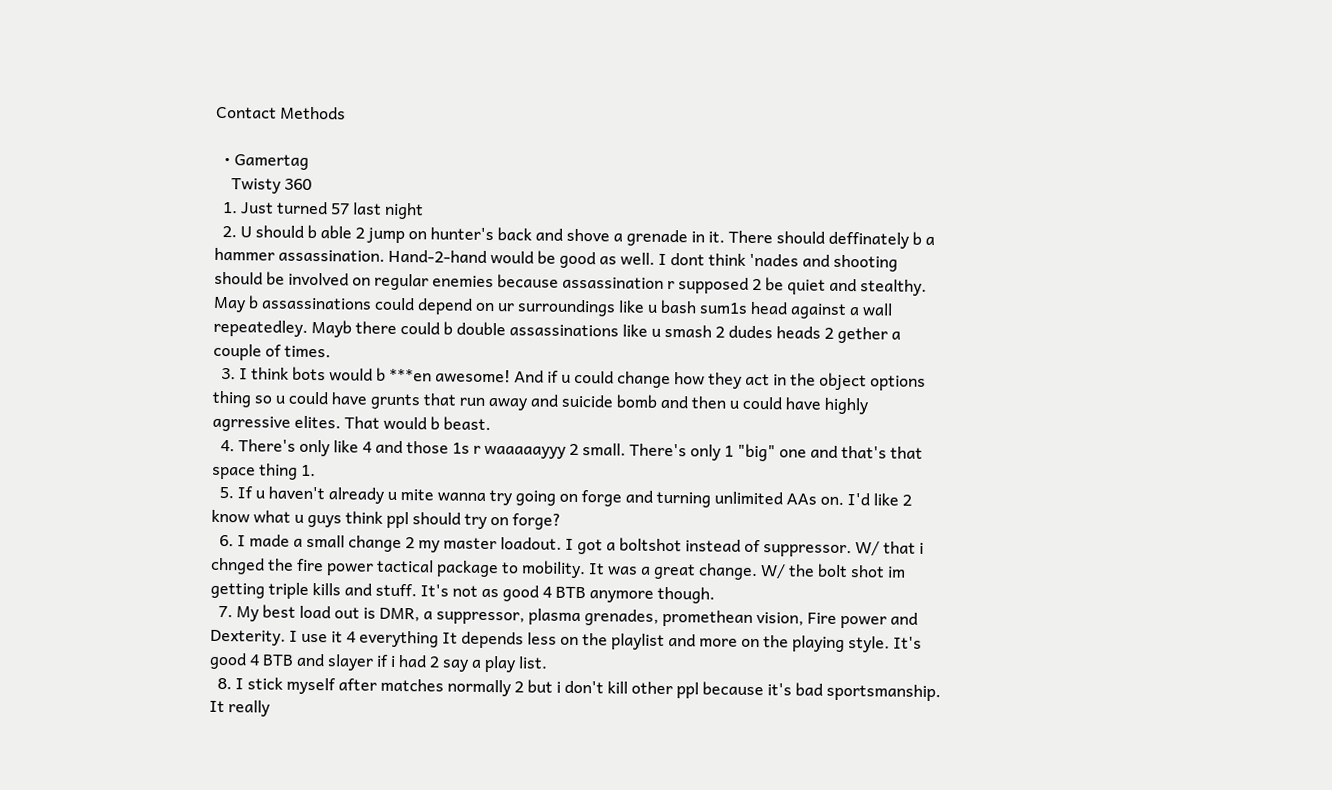Contact Methods

  • Gamertag
    Twisty 360
  1. Just turned 57 last night
  2. U should b able 2 jump on hunter's back and shove a grenade in it. There should deffinately b a hammer assassination. Hand-2-hand would be good as well. I dont think 'nades and shooting should be involved on regular enemies because assassination r supposed 2 be quiet and stealthy. May b assassinations could depend on ur surroundings like u bash sum1s head against a wall repeatedley. Mayb there could b double assassinations like u smash 2 dudes heads 2 gether a couple of times.
  3. I think bots would b ***en awesome! And if u could change how they act in the object options thing so u could have grunts that run away and suicide bomb and then u could have highly agrressive elites. That would b beast.
  4. There's only like 4 and those 1s r waaaaayyy 2 small. There's only 1 "big" one and that's that space thing 1.
  5. If u haven't already u mite wanna try going on forge and turning unlimited AAs on. I'd like 2 know what u guys think ppl should try on forge?
  6. I made a small change 2 my master loadout. I got a boltshot instead of suppressor. W/ that i chnged the fire power tactical package to mobility. It was a great change. W/ the bolt shot im getting triple kills and stuff. It's not as good 4 BTB anymore though.
  7. My best load out is DMR, a suppressor, plasma grenades, promethean vision, Fire power and Dexterity. I use it 4 everything It depends less on the playlist and more on the playing style. It's good 4 BTB and slayer if i had 2 say a play list.
  8. I stick myself after matches normally 2 but i don't kill other ppl because it's bad sportsmanship. It really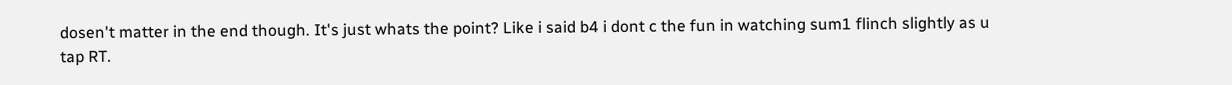dosen't matter in the end though. It's just whats the point? Like i said b4 i dont c the fun in watching sum1 flinch slightly as u tap RT.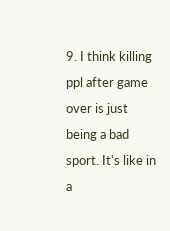9. I think killing ppl after game over is just being a bad sport. It's like in a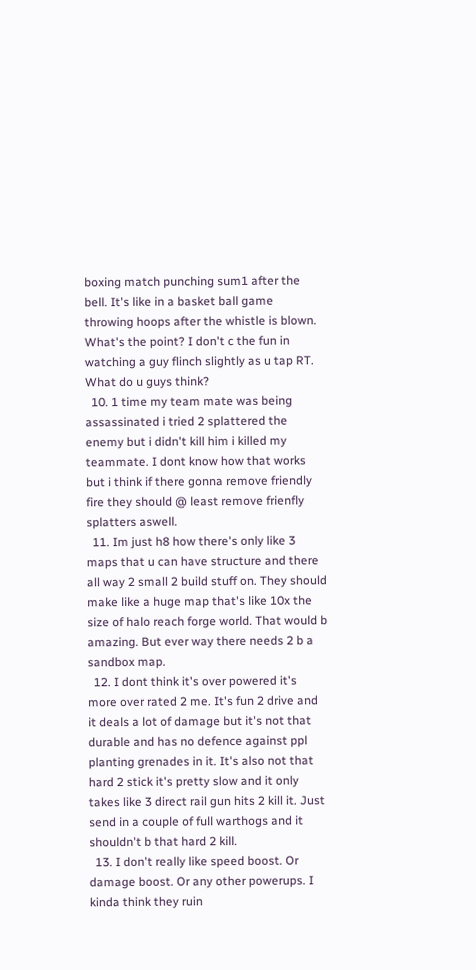boxing match punching sum1 after the bell. It's like in a basket ball game throwing hoops after the whistle is blown. What's the point? I don't c the fun in watching a guy flinch slightly as u tap RT. What do u guys think?
  10. 1 time my team mate was being assassinated i tried 2 splattered the enemy but i didn't kill him i killed my teammate. I dont know how that works but i think if there gonna remove friendly fire they should @ least remove frienfly splatters aswell.
  11. Im just h8 how there's only like 3 maps that u can have structure and there all way 2 small 2 build stuff on. They should make like a huge map that's like 10x the size of halo reach forge world. That would b amazing. But ever way there needs 2 b a sandbox map.
  12. I dont think it's over powered it's more over rated 2 me. It's fun 2 drive and it deals a lot of damage but it's not that durable and has no defence against ppl planting grenades in it. It's also not that hard 2 stick it's pretty slow and it only takes like 3 direct rail gun hits 2 kill it. Just send in a couple of full warthogs and it shouldn't b that hard 2 kill.
  13. I don't really like speed boost. Or damage boost. Or any other powerups. I kinda think they ruin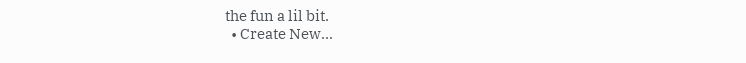the fun a lil bit.
  • Create New...